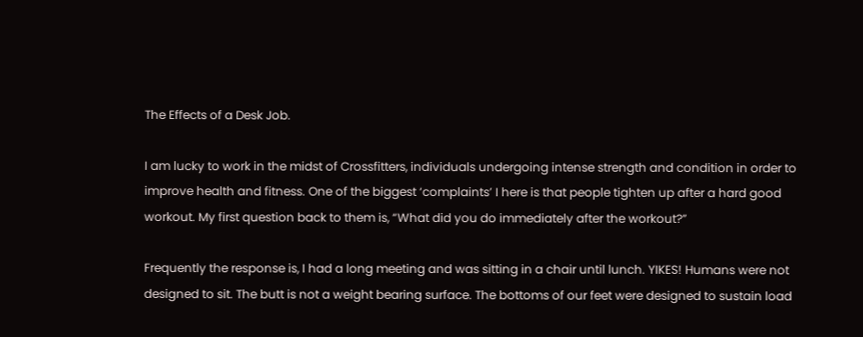The Effects of a Desk Job.

I am lucky to work in the midst of Crossfitters, individuals undergoing intense strength and condition in order to improve health and fitness. One of the biggest ‘complaints’ I here is that people tighten up after a hard good workout. My first question back to them is, “What did you do immediately after the workout?”

Frequently the response is, I had a long meeting and was sitting in a chair until lunch. YIKES! Humans were not designed to sit. The butt is not a weight bearing surface. The bottoms of our feet were designed to sustain load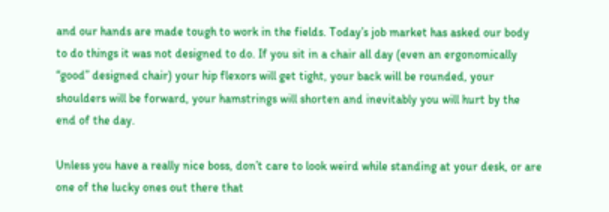and our hands are made tough to work in the fields. Today’s job market has asked our body to do things it was not designed to do. If you sit in a chair all day (even an ergonomically “good” designed chair) your hip flexors will get tight, your back will be rounded, your shoulders will be forward, your hamstrings will shorten and inevitably you will hurt by the end of the day.

Unless you have a really nice boss, don’t care to look weird while standing at your desk, or are one of the lucky ones out there that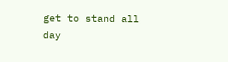get to stand all day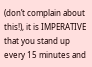(don’t complain about this!), it is IMPERATIVE that you stand up every 15 minutes and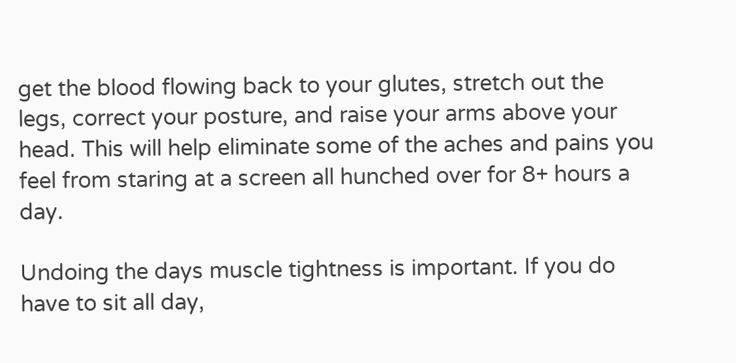get the blood flowing back to your glutes, stretch out the legs, correct your posture, and raise your arms above your head. This will help eliminate some of the aches and pains you feel from staring at a screen all hunched over for 8+ hours a day.

Undoing the days muscle tightness is important. If you do have to sit all day,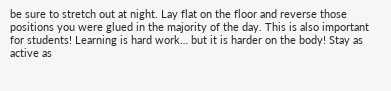be sure to stretch out at night. Lay flat on the floor and reverse those positions you were glued in the majority of the day. This is also important for students! Learning is hard work… but it is harder on the body! Stay as active as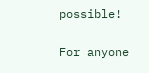possible!

For anyone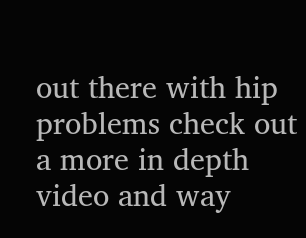out there with hip problems check out a more in depth video and way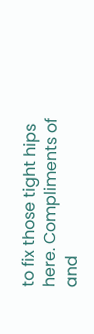to fix those tight hips here. Compliments of and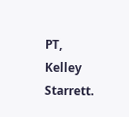PT, Kelley Starrett.